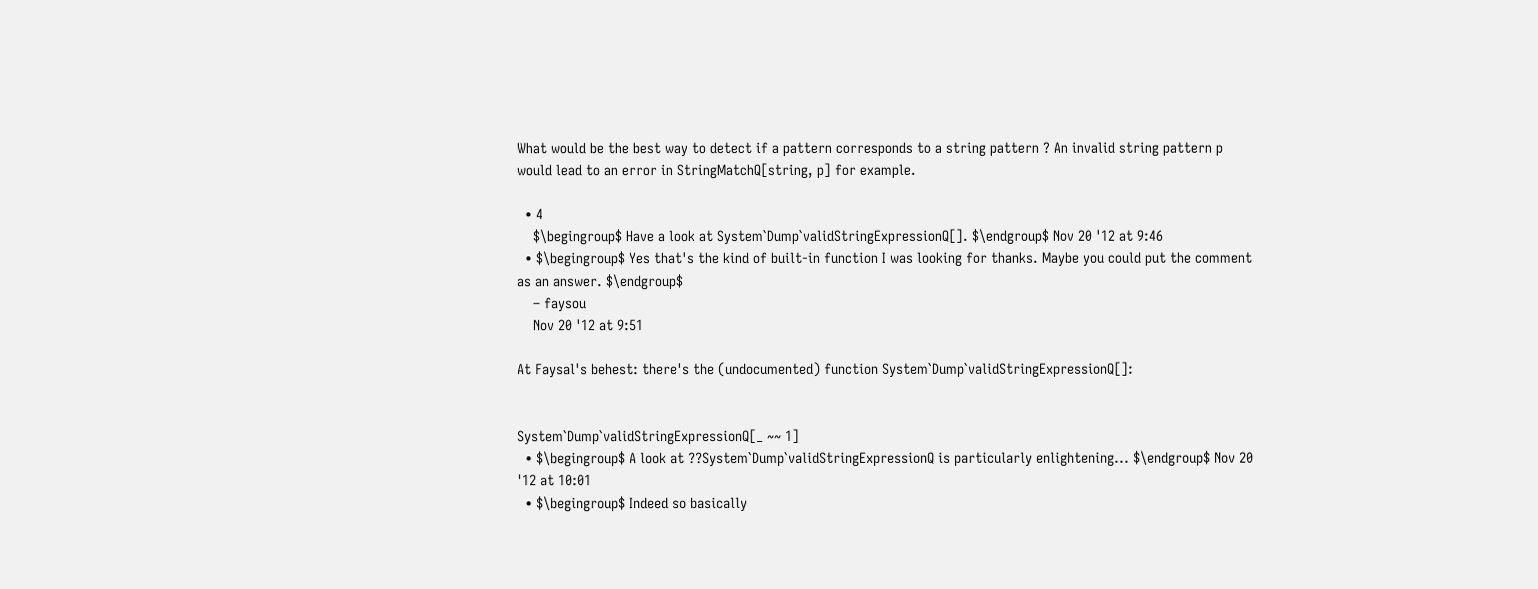What would be the best way to detect if a pattern corresponds to a string pattern ? An invalid string pattern p would lead to an error in StringMatchQ[string, p] for example.

  • 4
    $\begingroup$ Have a look at System`Dump`validStringExpressionQ[]. $\endgroup$ Nov 20 '12 at 9:46
  • $\begingroup$ Yes that's the kind of built-in function I was looking for thanks. Maybe you could put the comment as an answer. $\endgroup$
    – faysou
    Nov 20 '12 at 9:51

At Faysal's behest: there's the (undocumented) function System`Dump`validStringExpressionQ[]:


System`Dump`validStringExpressionQ[_ ~~ 1]
  • $\begingroup$ A look at ??System`Dump`validStringExpressionQ is particularly enlightening... $\endgroup$ Nov 20 '12 at 10:01
  • $\begingroup$ Indeed so basically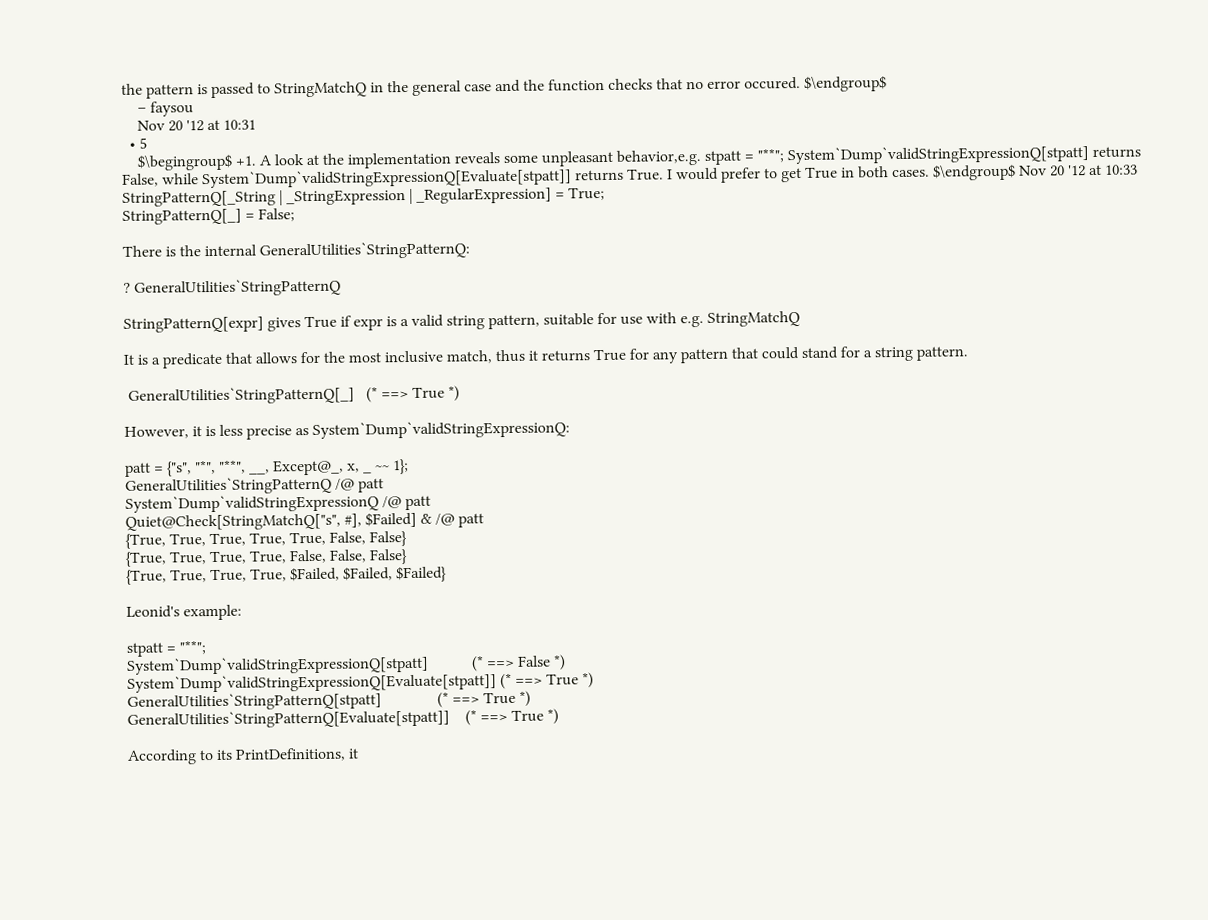the pattern is passed to StringMatchQ in the general case and the function checks that no error occured. $\endgroup$
    – faysou
    Nov 20 '12 at 10:31
  • 5
    $\begingroup$ +1. A look at the implementation reveals some unpleasant behavior,e.g. stpatt = "**"; System`Dump`validStringExpressionQ[stpatt] returns False, while System`Dump`validStringExpressionQ[Evaluate[stpatt]] returns True. I would prefer to get True in both cases. $\endgroup$ Nov 20 '12 at 10:33
StringPatternQ[_String | _StringExpression | _RegularExpression] = True;
StringPatternQ[_] = False;

There is the internal GeneralUtilities`StringPatternQ:

? GeneralUtilities`StringPatternQ

StringPatternQ[expr] gives True if expr is a valid string pattern, suitable for use with e.g. StringMatchQ

It is a predicate that allows for the most inclusive match, thus it returns True for any pattern that could stand for a string pattern.

 GeneralUtilities`StringPatternQ[_]   (* ==> True *)

However, it is less precise as System`Dump`validStringExpressionQ:

patt = {"s", "*", "**", __, Except@_, x, _ ~~ 1};
GeneralUtilities`StringPatternQ /@ patt
System`Dump`validStringExpressionQ /@ patt
Quiet@Check[StringMatchQ["s", #], $Failed] & /@ patt
{True, True, True, True, True, False, False}
{True, True, True, True, False, False, False}
{True, True, True, True, $Failed, $Failed, $Failed}

Leonid's example:

stpatt = "**";
System`Dump`validStringExpressionQ[stpatt]           (* ==> False *)
System`Dump`validStringExpressionQ[Evaluate[stpatt]] (* ==> True *)
GeneralUtilities`StringPatternQ[stpatt]              (* ==> True *)
GeneralUtilities`StringPatternQ[Evaluate[stpatt]]    (* ==> True *)

According to its PrintDefinitions, it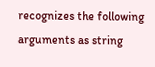recognizes the following arguments as string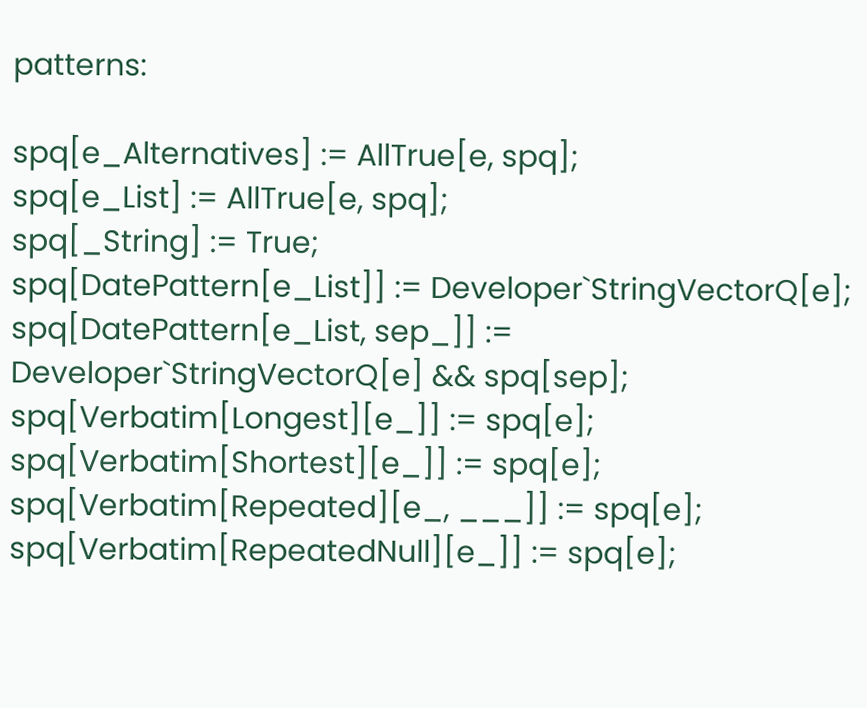patterns:

spq[e_Alternatives] := AllTrue[e, spq];
spq[e_List] := AllTrue[e, spq];
spq[_String] := True;
spq[DatePattern[e_List]] := Developer`StringVectorQ[e];
spq[DatePattern[e_List, sep_]] := Developer`StringVectorQ[e] && spq[sep];
spq[Verbatim[Longest][e_]] := spq[e];
spq[Verbatim[Shortest][e_]] := spq[e];
spq[Verbatim[Repeated][e_, ___]] := spq[e];
spq[Verbatim[RepeatedNull][e_]] := spq[e];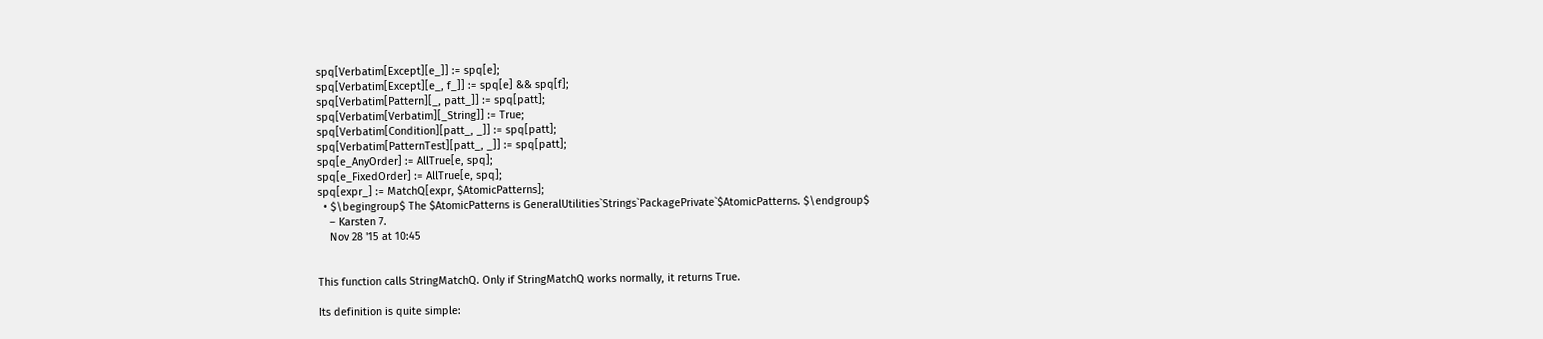spq[Verbatim[Except][e_]] := spq[e];
spq[Verbatim[Except][e_, f_]] := spq[e] && spq[f];
spq[Verbatim[Pattern][_, patt_]] := spq[patt];
spq[Verbatim[Verbatim][_String]] := True;
spq[Verbatim[Condition][patt_, _]] := spq[patt];
spq[Verbatim[PatternTest][patt_, _]] := spq[patt];
spq[e_AnyOrder] := AllTrue[e, spq];
spq[e_FixedOrder] := AllTrue[e, spq];
spq[expr_] := MatchQ[expr, $AtomicPatterns];
  • $\begingroup$ The $AtomicPatterns is GeneralUtilities`Strings`PackagePrivate`$AtomicPatterns. $\endgroup$
    – Karsten 7.
    Nov 28 '15 at 10:45


This function calls StringMatchQ. Only if StringMatchQ works normally, it returns True.

Its definition is quite simple: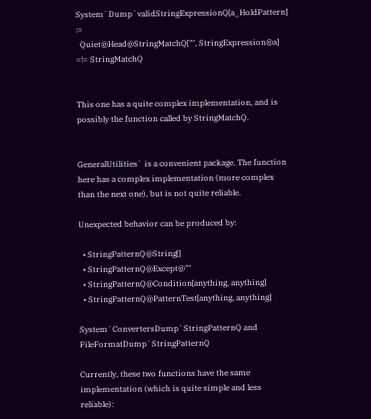System`Dump`validStringExpressionQ[a_HoldPattern] :=
  Quiet@Head@StringMatchQ["", StringExpression@a] =!= StringMatchQ


This one has a quite complex implementation, and is possibly the function called by StringMatchQ.


GeneralUtilities` is a convenient package. The function here has a complex implementation (more complex than the next one), but is not quite reliable.

Unexpected behavior can be produced by:

  • StringPatternQ@String[]
  • StringPatternQ@Except@""
  • StringPatternQ@Condition[anything, anything]
  • StringPatternQ@PatternTest[anything, anything]

System`ConvertersDump`StringPatternQ and FileFormatDump`StringPatternQ

Currently, these two functions have the same implementation (which is quite simple and less reliable):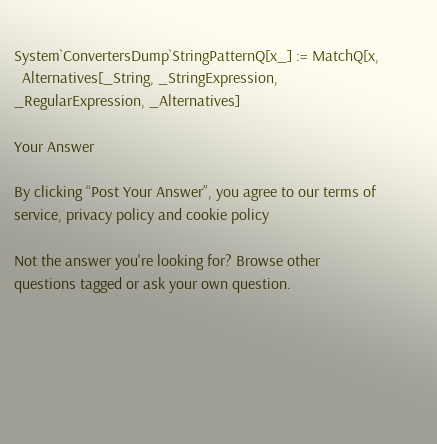System`ConvertersDump`StringPatternQ[x_] := MatchQ[x,
  Alternatives[_String, _StringExpression, _RegularExpression, _Alternatives]

Your Answer

By clicking “Post Your Answer”, you agree to our terms of service, privacy policy and cookie policy

Not the answer you're looking for? Browse other questions tagged or ask your own question.